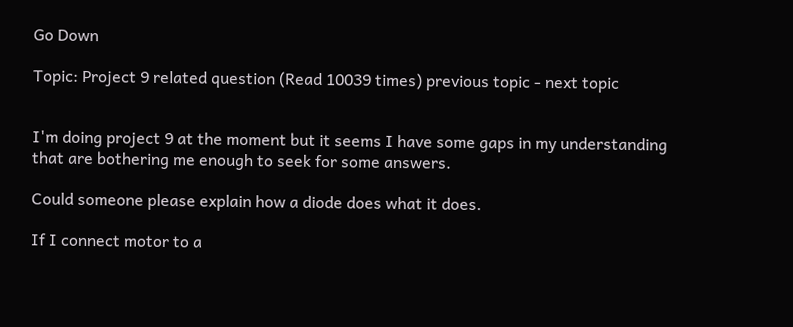Go Down

Topic: Project 9 related question (Read 10039 times) previous topic - next topic


I'm doing project 9 at the moment but it seems I have some gaps in my understanding that are bothering me enough to seek for some answers.

Could someone please explain how a diode does what it does.

If I connect motor to a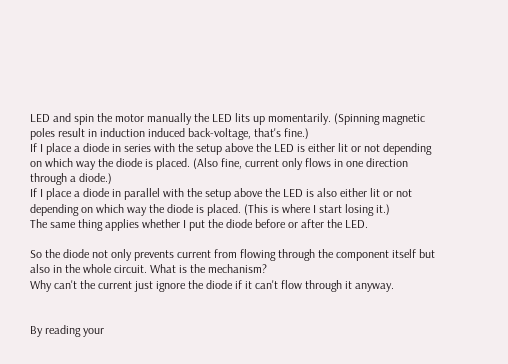LED and spin the motor manually the LED lits up momentarily. (Spinning magnetic poles result in induction induced back-voltage, that's fine.)
If I place a diode in series with the setup above the LED is either lit or not depending on which way the diode is placed. (Also fine, current only flows in one direction through a diode.)
If I place a diode in parallel with the setup above the LED is also either lit or not depending on which way the diode is placed. (This is where I start losing it.)
The same thing applies whether I put the diode before or after the LED.

So the diode not only prevents current from flowing through the component itself but also in the whole circuit. What is the mechanism?
Why can't the current just ignore the diode if it can't flow through it anyway.


By reading your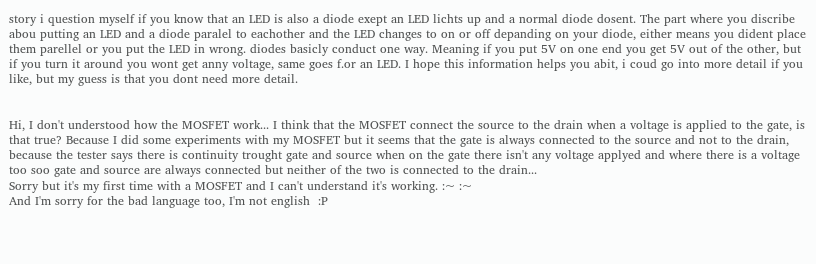story i question myself if you know that an LED is also a diode exept an LED lichts up and a normal diode dosent. The part where you discribe abou putting an LED and a diode paralel to eachother and the LED changes to on or off depanding on your diode, either means you dident place them parellel or you put the LED in wrong. diodes basicly conduct one way. Meaning if you put 5V on one end you get 5V out of the other, but if you turn it around you wont get anny voltage, same goes f.or an LED. I hope this information helps you abit, i coud go into more detail if you like, but my guess is that you dont need more detail.


Hi, I don't understood how the MOSFET work... I think that the MOSFET connect the source to the drain when a voltage is applied to the gate, is that true? Because I did some experiments with my MOSFET but it seems that the gate is always connected to the source and not to the drain, because the tester says there is continuity trought gate and source when on the gate there isn't any voltage applyed and where there is a voltage too soo gate and source are always connected but neither of the two is connected to the drain...
Sorry but it's my first time with a MOSFET and I can't understand it's working. :~ :~
And I'm sorry for the bad language too, I'm not english  :P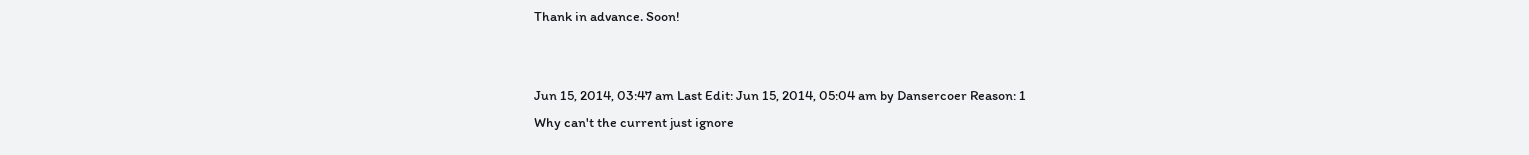Thank in advance. Soon!


Jun 15, 2014, 03:47 am Last Edit: Jun 15, 2014, 05:04 am by Dansercoer Reason: 1
Why can't the current just ignore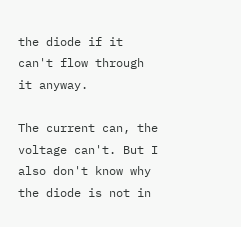the diode if it can't flow through it anyway.

The current can, the voltage can't. But I also don't know why the diode is not in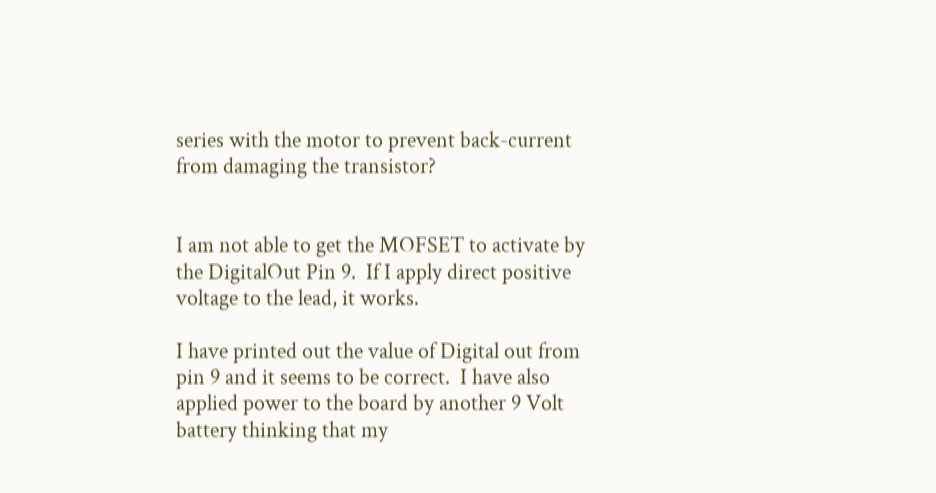series with the motor to prevent back-current from damaging the transistor?


I am not able to get the MOFSET to activate by the DigitalOut Pin 9.  If I apply direct positive voltage to the lead, it works.

I have printed out the value of Digital out from pin 9 and it seems to be correct.  I have also applied power to the board by another 9 Volt battery thinking that my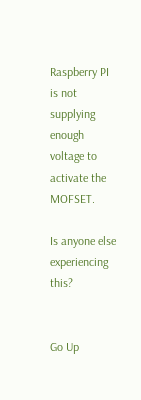Raspberry PI is not supplying enough voltage to activate the MOFSET.

Is anyone else experiencing this?


Go Up